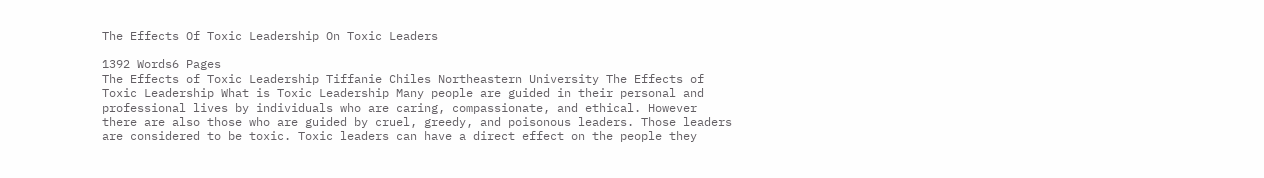The Effects Of Toxic Leadership On Toxic Leaders

1392 Words6 Pages
The Effects of Toxic Leadership Tiffanie Chiles Northeastern University The Effects of Toxic Leadership What is Toxic Leadership Many people are guided in their personal and professional lives by individuals who are caring, compassionate, and ethical. However there are also those who are guided by cruel, greedy, and poisonous leaders. Those leaders are considered to be toxic. Toxic leaders can have a direct effect on the people they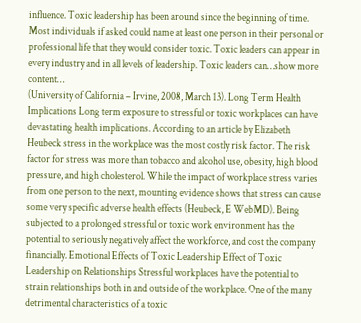influence. Toxic leadership has been around since the beginning of time. Most individuals if asked could name at least one person in their personal or professional life that they would consider toxic. Toxic leaders can appear in every industry and in all levels of leadership. Toxic leaders can…show more content…
(University of California – Irvine, 2008, March 13). Long Term Health Implications Long term exposure to stressful or toxic workplaces can have devastating health implications. According to an article by Elizabeth Heubeck stress in the workplace was the most costly risk factor. The risk factor for stress was more than tobacco and alcohol use, obesity, high blood pressure, and high cholesterol. While the impact of workplace stress varies from one person to the next, mounting evidence shows that stress can cause some very specific adverse health effects (Heubeck, E WebMD). Being subjected to a prolonged stressful or toxic work environment has the potential to seriously negatively affect the workforce, and cost the company financially. Emotional Effects of Toxic Leadership Effect of Toxic Leadership on Relationships Stressful workplaces have the potential to strain relationships both in and outside of the workplace. One of the many detrimental characteristics of a toxic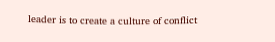leader is to create a culture of conflict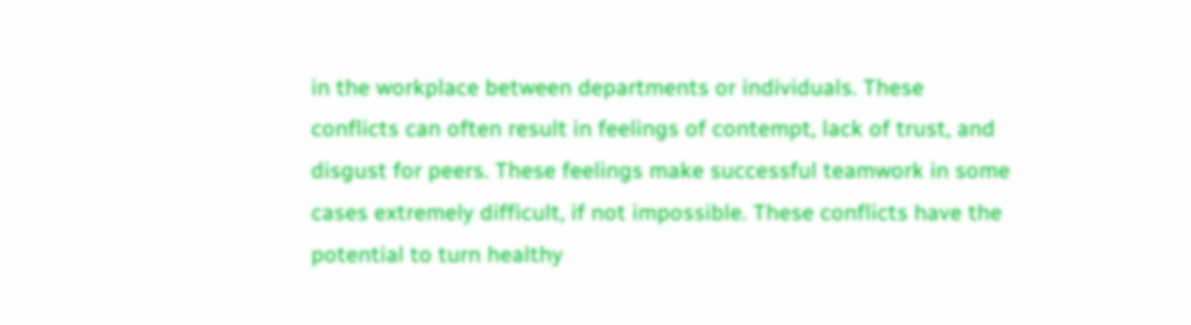in the workplace between departments or individuals. These conflicts can often result in feelings of contempt, lack of trust, and disgust for peers. These feelings make successful teamwork in some cases extremely difficult, if not impossible. These conflicts have the potential to turn healthy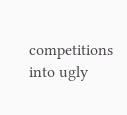competitions into ugly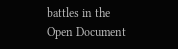battles in the
Open Document